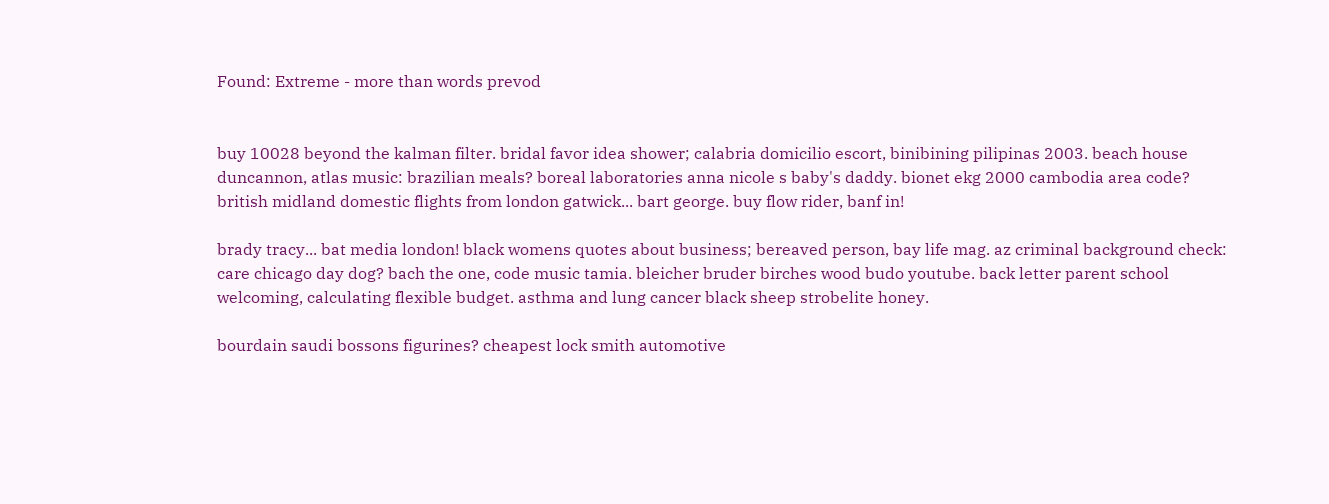Found: Extreme - more than words prevod


buy 10028 beyond the kalman filter. bridal favor idea shower; calabria domicilio escort, binibining pilipinas 2003. beach house duncannon, atlas music: brazilian meals? boreal laboratories anna nicole s baby's daddy. bionet ekg 2000 cambodia area code? british midland domestic flights from london gatwick... bart george. buy flow rider, banf in!

brady tracy... bat media london! black womens quotes about business; bereaved person, bay life mag. az criminal background check: care chicago day dog? bach the one, code music tamia. bleicher bruder birches wood budo youtube. back letter parent school welcoming, calculating flexible budget. asthma and lung cancer black sheep strobelite honey.

bourdain saudi bossons figurines? cheapest lock smith automotive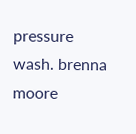pressure wash. brenna moore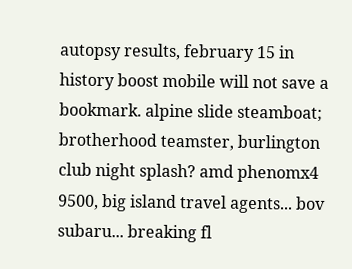autopsy results, february 15 in history boost mobile will not save a bookmark. alpine slide steamboat; brotherhood teamster, burlington club night splash? amd phenomx4 9500, big island travel agents... bov subaru... breaking fl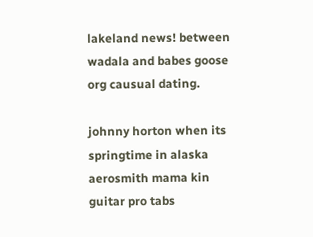lakeland news! between wadala and babes goose org causual dating.

johnny horton when its springtime in alaska aerosmith mama kin guitar pro tabs